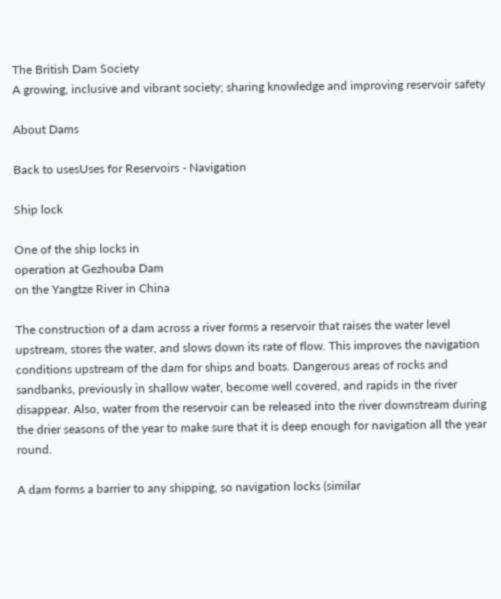The British Dam Society
A growing, inclusive and vibrant society; sharing knowledge and improving reservoir safety

About Dams

Back to usesUses for Reservoirs - Navigation

Ship lock

One of the ship locks in
operation at Gezhouba Dam
on the Yangtze River in China

The construction of a dam across a river forms a reservoir that raises the water level upstream, stores the water, and slows down its rate of flow. This improves the navigation conditions upstream of the dam for ships and boats. Dangerous areas of rocks and sandbanks, previously in shallow water, become well covered, and rapids in the river disappear. Also, water from the reservoir can be released into the river downstream during the drier seasons of the year to make sure that it is deep enough for navigation all the year round.

A dam forms a barrier to any shipping, so navigation locks (similar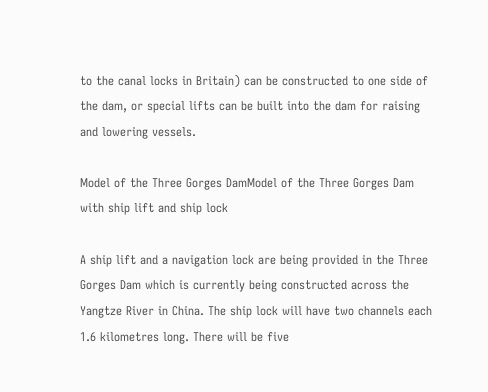to the canal locks in Britain) can be constructed to one side of the dam, or special lifts can be built into the dam for raising and lowering vessels.

Model of the Three Gorges DamModel of the Three Gorges Dam with ship lift and ship lock

A ship lift and a navigation lock are being provided in the Three Gorges Dam which is currently being constructed across the Yangtze River in China. The ship lock will have two channels each 1.6 kilometres long. There will be five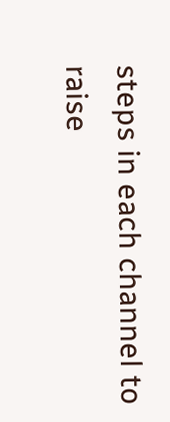steps in each channel to raise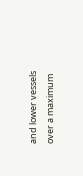and lower vessels over a maximum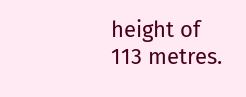height of 113 metres.